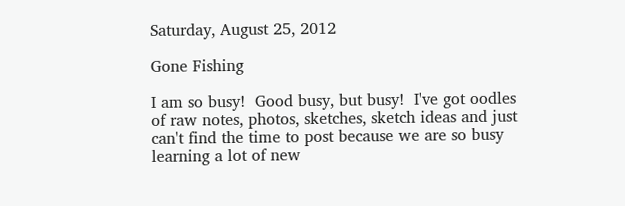Saturday, August 25, 2012

Gone Fishing

I am so busy!  Good busy, but busy!  I've got oodles of raw notes, photos, sketches, sketch ideas and just can't find the time to post because we are so busy learning a lot of new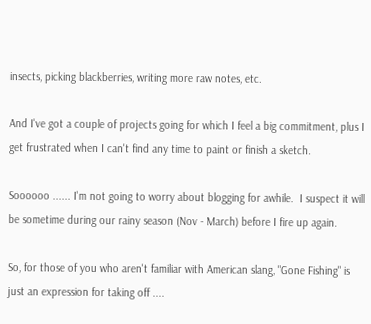insects, picking blackberries, writing more raw notes, etc.

And I've got a couple of projects going for which I feel a big commitment, plus I get frustrated when I can't find any time to paint or finish a sketch.

Soooooo ...... I'm not going to worry about blogging for awhile.  I suspect it will be sometime during our rainy season (Nov - March) before I fire up again.

So, for those of you who aren't familiar with American slang, "Gone Fishing" is just an expression for taking off ....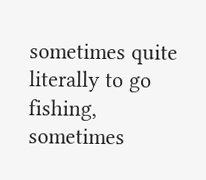sometimes quite literally to go fishing, sometimes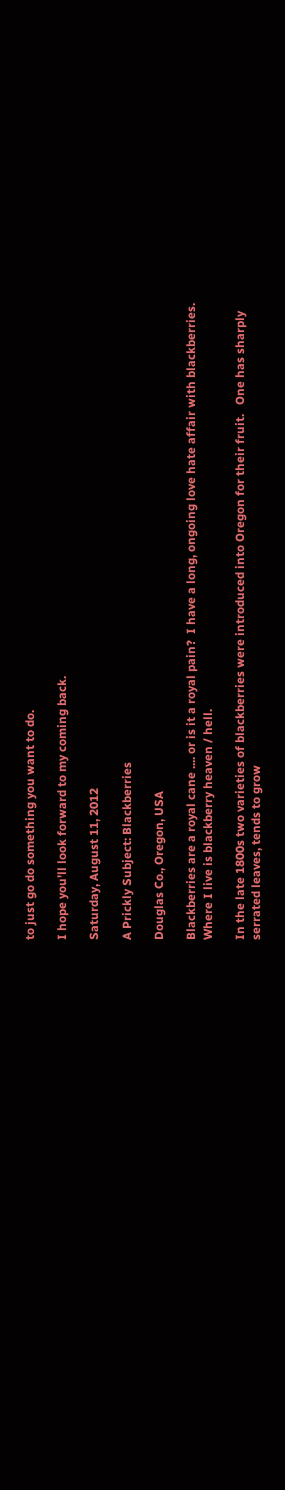to just go do something you want to do.

I hope you'll look forward to my coming back.

Saturday, August 11, 2012

A Prickly Subject: Blackberries

Douglas Co., Oregon, USA

Blackberries are a royal cane .... or is it a royal pain?  I have a long, ongoing love hate affair with blackberries. Where I live is blackberry heaven / hell.

In the late 1800s two varieties of blackberries were introduced into Oregon for their fruit.   One has sharply serrated leaves, tends to grow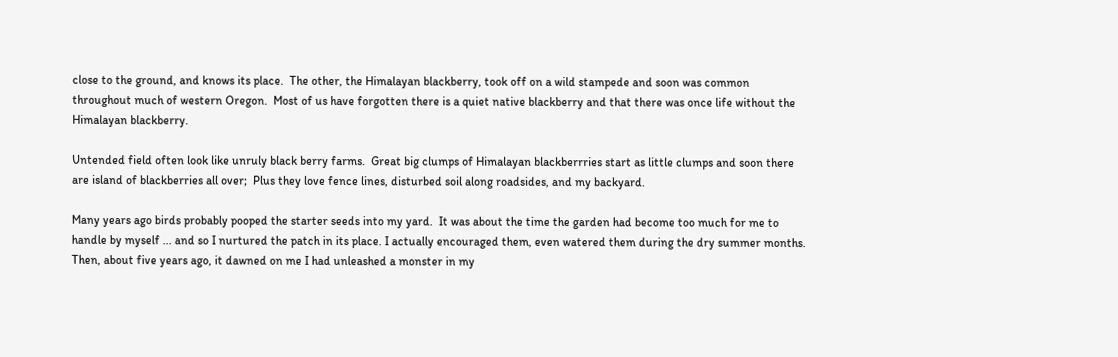close to the ground, and knows its place.  The other, the Himalayan blackberry, took off on a wild stampede and soon was common throughout much of western Oregon.  Most of us have forgotten there is a quiet native blackberry and that there was once life without the Himalayan blackberry.

Untended field often look like unruly black berry farms.  Great big clumps of Himalayan blackberrries start as little clumps and soon there are island of blackberries all over;  Plus they love fence lines, disturbed soil along roadsides, and my backyard.

Many years ago birds probably pooped the starter seeds into my yard.  It was about the time the garden had become too much for me to handle by myself ... and so I nurtured the patch in its place. I actually encouraged them, even watered them during the dry summer months.  Then, about five years ago, it dawned on me I had unleashed a monster in my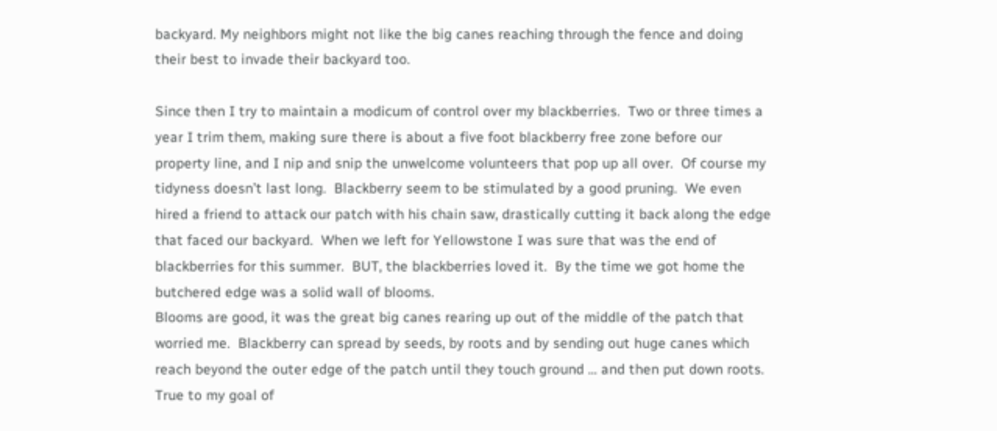backyard. My neighbors might not like the big canes reaching through the fence and doing their best to invade their backyard too.

Since then I try to maintain a modicum of control over my blackberries.  Two or three times a year I trim them, making sure there is about a five foot blackberry free zone before our property line, and I nip and snip the unwelcome volunteers that pop up all over.  Of course my tidyness doesn’t last long.  Blackberry seem to be stimulated by a good pruning.  We even hired a friend to attack our patch with his chain saw, drastically cutting it back along the edge that faced our backyard.  When we left for Yellowstone I was sure that was the end of blackberries for this summer.  BUT, the blackberries loved it.  By the time we got home the butchered edge was a solid wall of blooms.
Blooms are good, it was the great big canes rearing up out of the middle of the patch that worried me.  Blackberry can spread by seeds, by roots and by sending out huge canes which reach beyond the outer edge of the patch until they touch ground ... and then put down roots.  True to my goal of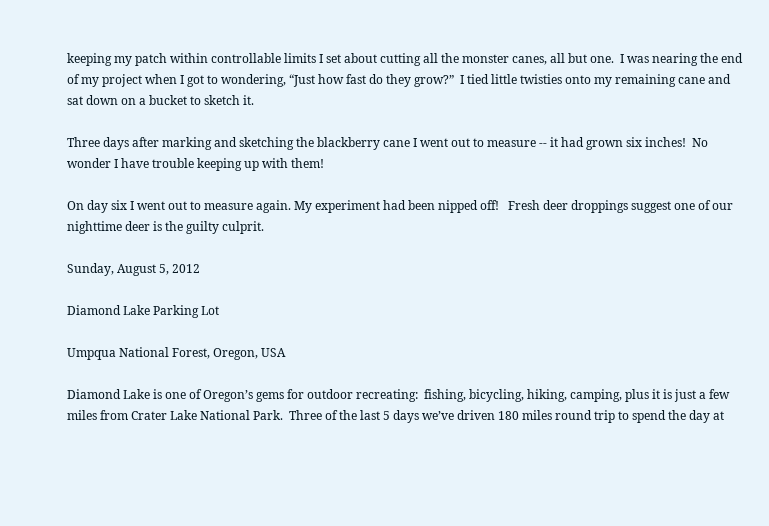keeping my patch within controllable limits I set about cutting all the monster canes, all but one.  I was nearing the end of my project when I got to wondering, “Just how fast do they grow?”  I tied little twisties onto my remaining cane and sat down on a bucket to sketch it.

Three days after marking and sketching the blackberry cane I went out to measure -- it had grown six inches!  No wonder I have trouble keeping up with them!

On day six I went out to measure again. My experiment had been nipped off!   Fresh deer droppings suggest one of our nighttime deer is the guilty culprit.

Sunday, August 5, 2012

Diamond Lake Parking Lot

Umpqua National Forest, Oregon, USA

Diamond Lake is one of Oregon’s gems for outdoor recreating:  fishing, bicycling, hiking, camping, plus it is just a few miles from Crater Lake National Park.  Three of the last 5 days we’ve driven 180 miles round trip to spend the day at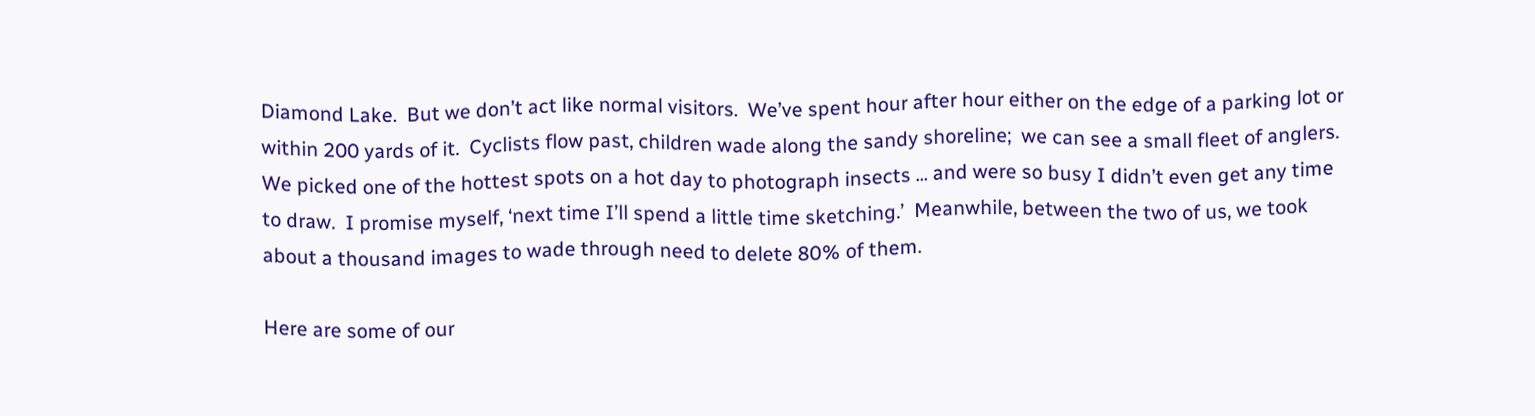Diamond Lake.  But we don’t act like normal visitors.  We’ve spent hour after hour either on the edge of a parking lot or within 200 yards of it.  Cyclists flow past, children wade along the sandy shoreline;  we can see a small fleet of anglers.  We picked one of the hottest spots on a hot day to photograph insects ... and were so busy I didn’t even get any time to draw.  I promise myself, ‘next time I’ll spend a little time sketching.’  Meanwhile, between the two of us, we took about a thousand images to wade through need to delete 80% of them.

Here are some of our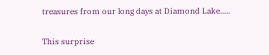treasures from our long days at Diamond Lake.....

This surprise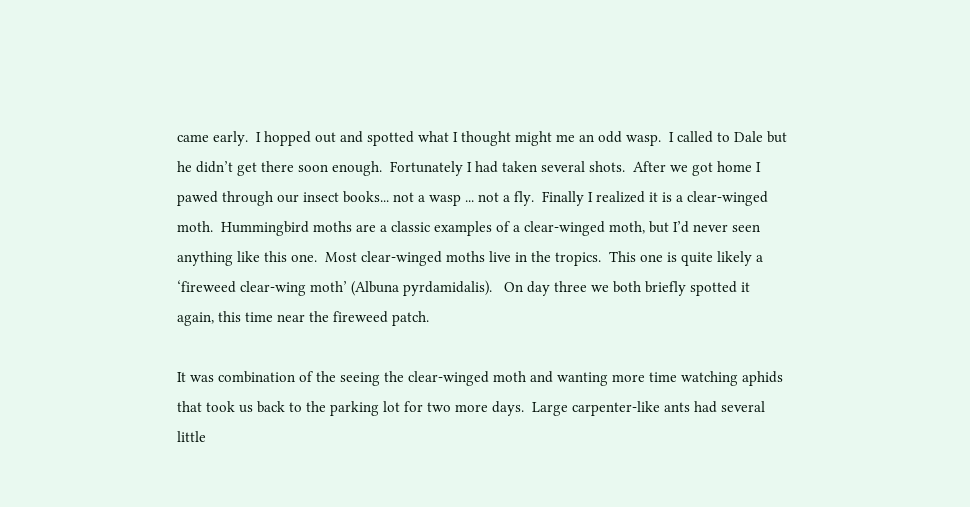came early.  I hopped out and spotted what I thought might me an odd wasp.  I called to Dale but he didn’t get there soon enough.  Fortunately I had taken several shots.  After we got home I pawed through our insect books... not a wasp ... not a fly.  Finally I realized it is a clear-winged moth.  Hummingbird moths are a classic examples of a clear-winged moth, but I’d never seen anything like this one.  Most clear-winged moths live in the tropics.  This one is quite likely a ‘fireweed clear-wing moth’ (Albuna pyrdamidalis).   On day three we both briefly spotted it again, this time near the fireweed patch.

It was combination of the seeing the clear-winged moth and wanting more time watching aphids that took us back to the parking lot for two more days.  Large carpenter-like ants had several little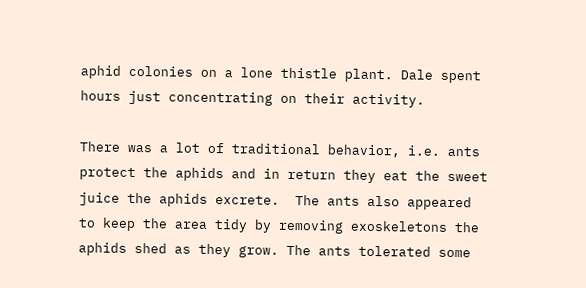aphid colonies on a lone thistle plant. Dale spent hours just concentrating on their activity.

There was a lot of traditional behavior, i.e. ants protect the aphids and in return they eat the sweet juice the aphids excrete.  The ants also appeared to keep the area tidy by removing exoskeletons the aphids shed as they grow. The ants tolerated some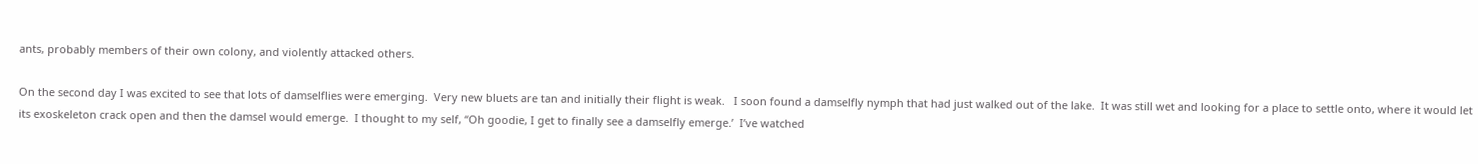ants, probably members of their own colony, and violently attacked others.

On the second day I was excited to see that lots of damselflies were emerging.  Very new bluets are tan and initially their flight is weak.   I soon found a damselfly nymph that had just walked out of the lake.  It was still wet and looking for a place to settle onto, where it would let its exoskeleton crack open and then the damsel would emerge.  I thought to my self, “Oh goodie, I get to finally see a damselfly emerge.’  I’ve watched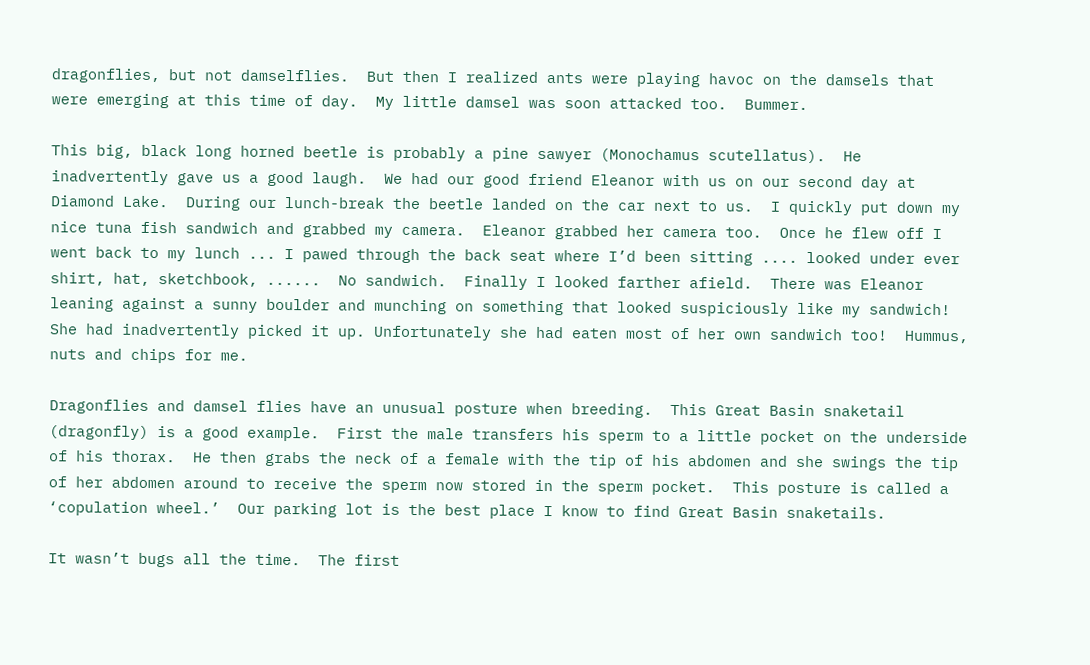dragonflies, but not damselflies.  But then I realized ants were playing havoc on the damsels that were emerging at this time of day.  My little damsel was soon attacked too.  Bummer.

This big, black long horned beetle is probably a pine sawyer (Monochamus scutellatus).  He inadvertently gave us a good laugh.  We had our good friend Eleanor with us on our second day at Diamond Lake.  During our lunch-break the beetle landed on the car next to us.  I quickly put down my nice tuna fish sandwich and grabbed my camera.  Eleanor grabbed her camera too.  Once he flew off I went back to my lunch ... I pawed through the back seat where I’d been sitting .... looked under ever shirt, hat, sketchbook, ......  No sandwich.  Finally I looked farther afield.  There was Eleanor leaning against a sunny boulder and munching on something that looked suspiciously like my sandwich!  She had inadvertently picked it up. Unfortunately she had eaten most of her own sandwich too!  Hummus, nuts and chips for me.

Dragonflies and damsel flies have an unusual posture when breeding.  This Great Basin snaketail (dragonfly) is a good example.  First the male transfers his sperm to a little pocket on the underside of his thorax.  He then grabs the neck of a female with the tip of his abdomen and she swings the tip of her abdomen around to receive the sperm now stored in the sperm pocket.  This posture is called a ‘copulation wheel.’  Our parking lot is the best place I know to find Great Basin snaketails.

It wasn’t bugs all the time.  The first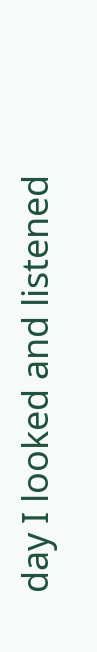day I looked and listened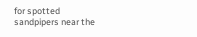for spotted sandpipers near the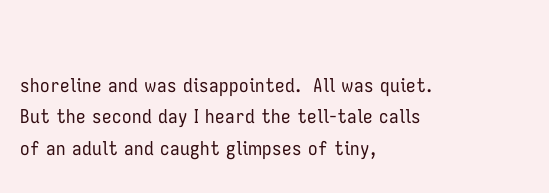shoreline and was disappointed.  All was quiet.  But the second day I heard the tell-tale calls of an adult and caught glimpses of tiny,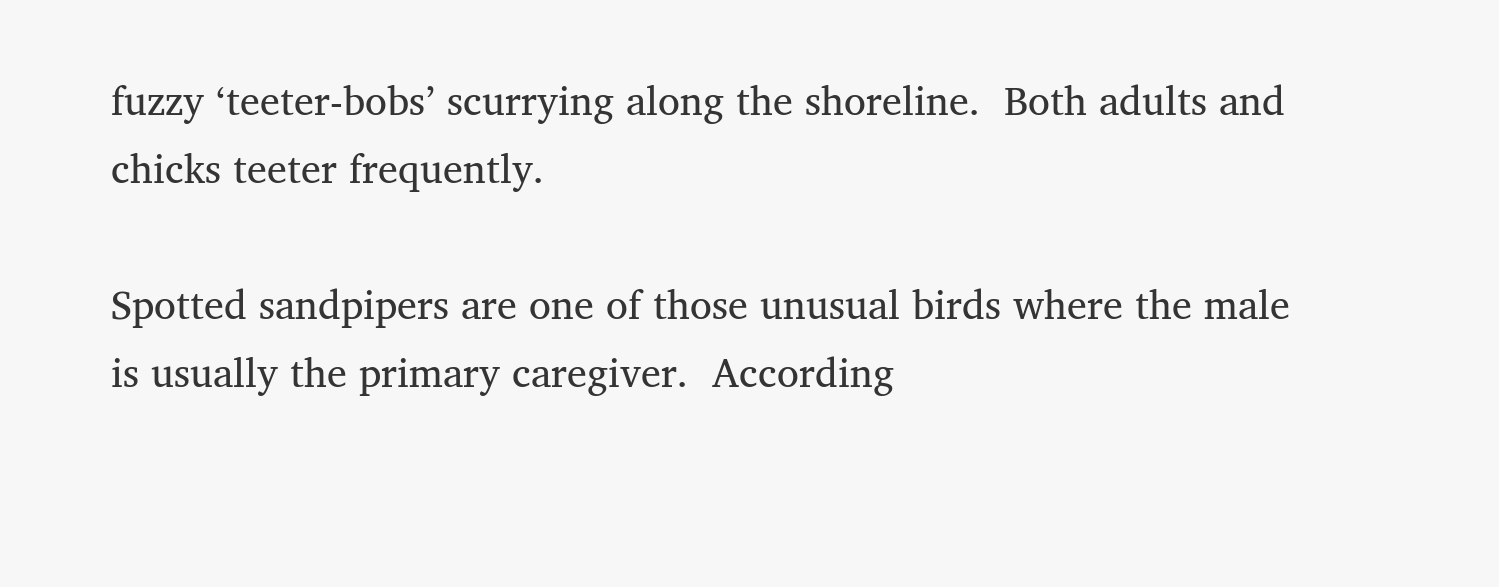fuzzy ‘teeter-bobs’ scurrying along the shoreline.  Both adults and chicks teeter frequently.

Spotted sandpipers are one of those unusual birds where the male is usually the primary caregiver.  According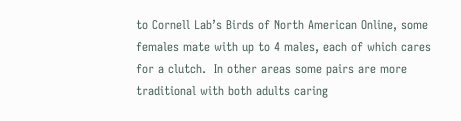to Cornell Lab’s Birds of North American Online, some females mate with up to 4 males, each of which cares for a clutch.  In other areas some pairs are more traditional with both adults caring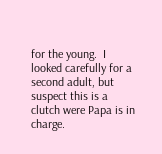for the young.  I looked carefully for a second adult, but suspect this is a clutch were Papa is in charge.